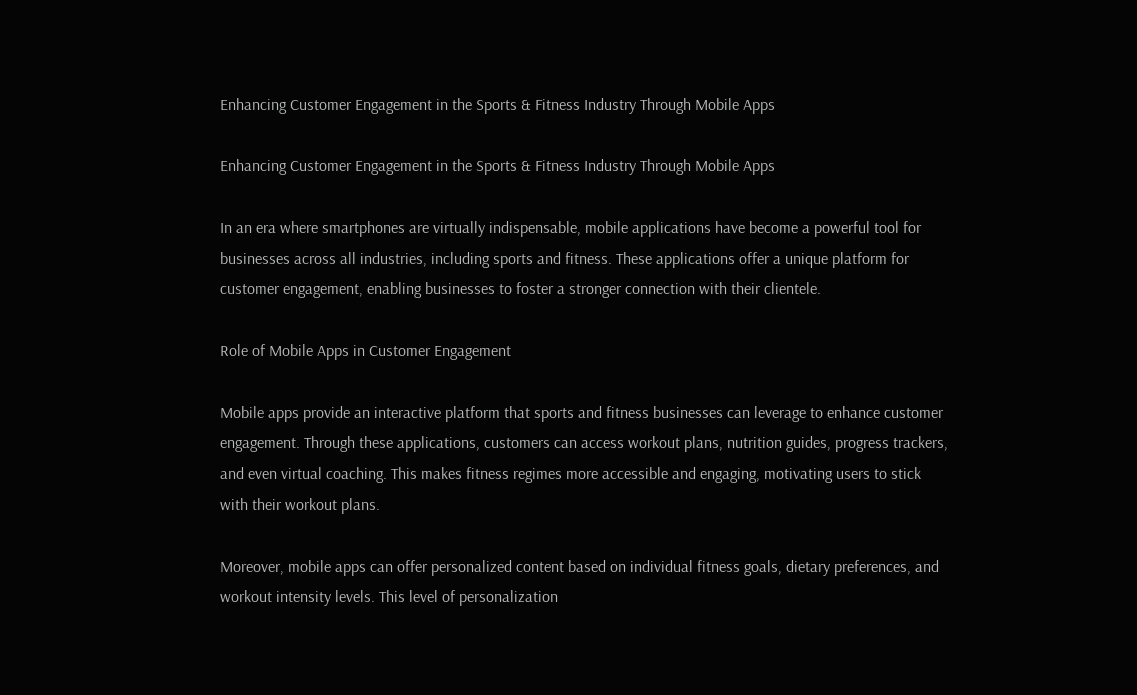Enhancing Customer Engagement in the Sports & Fitness Industry Through Mobile Apps

Enhancing Customer Engagement in the Sports & Fitness Industry Through Mobile Apps

In an era where smartphones are virtually indispensable, mobile applications have become a powerful tool for businesses across all industries, including sports and fitness. These applications offer a unique platform for customer engagement, enabling businesses to foster a stronger connection with their clientele.

Role of Mobile Apps in Customer Engagement

Mobile apps provide an interactive platform that sports and fitness businesses can leverage to enhance customer engagement. Through these applications, customers can access workout plans, nutrition guides, progress trackers, and even virtual coaching. This makes fitness regimes more accessible and engaging, motivating users to stick with their workout plans.

Moreover, mobile apps can offer personalized content based on individual fitness goals, dietary preferences, and workout intensity levels. This level of personalization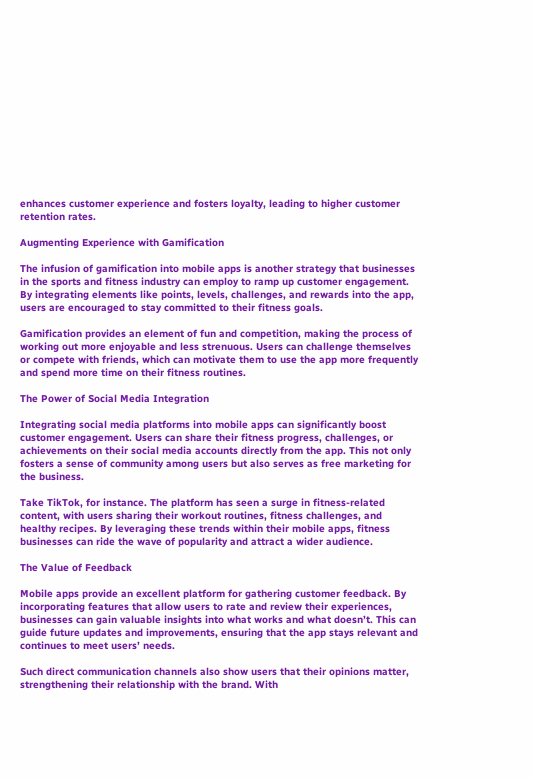enhances customer experience and fosters loyalty, leading to higher customer retention rates.

Augmenting Experience with Gamification

The infusion of gamification into mobile apps is another strategy that businesses in the sports and fitness industry can employ to ramp up customer engagement. By integrating elements like points, levels, challenges, and rewards into the app, users are encouraged to stay committed to their fitness goals.

Gamification provides an element of fun and competition, making the process of working out more enjoyable and less strenuous. Users can challenge themselves or compete with friends, which can motivate them to use the app more frequently and spend more time on their fitness routines.

The Power of Social Media Integration

Integrating social media platforms into mobile apps can significantly boost customer engagement. Users can share their fitness progress, challenges, or achievements on their social media accounts directly from the app. This not only fosters a sense of community among users but also serves as free marketing for the business.

Take TikTok, for instance. The platform has seen a surge in fitness-related content, with users sharing their workout routines, fitness challenges, and healthy recipes. By leveraging these trends within their mobile apps, fitness businesses can ride the wave of popularity and attract a wider audience.

The Value of Feedback

Mobile apps provide an excellent platform for gathering customer feedback. By incorporating features that allow users to rate and review their experiences, businesses can gain valuable insights into what works and what doesn’t. This can guide future updates and improvements, ensuring that the app stays relevant and continues to meet users’ needs.

Such direct communication channels also show users that their opinions matter, strengthening their relationship with the brand. With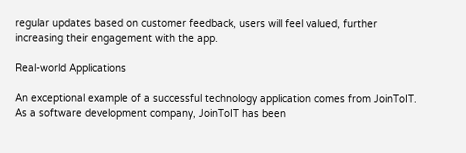regular updates based on customer feedback, users will feel valued, further increasing their engagement with the app.

Real-world Applications

An exceptional example of a successful technology application comes from JoinToIT. As a software development company, JoinToIT has been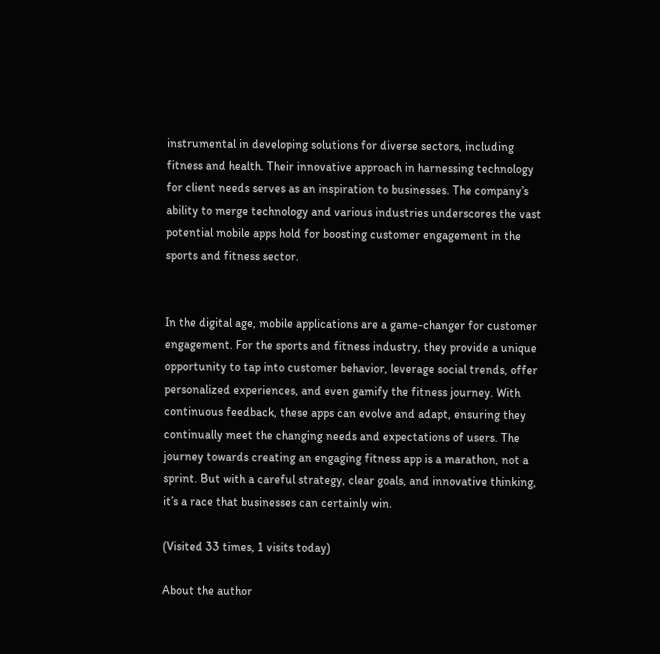instrumental in developing solutions for diverse sectors, including fitness and health. Their innovative approach in harnessing technology for client needs serves as an inspiration to businesses. The company’s ability to merge technology and various industries underscores the vast potential mobile apps hold for boosting customer engagement in the sports and fitness sector.


In the digital age, mobile applications are a game-changer for customer engagement. For the sports and fitness industry, they provide a unique opportunity to tap into customer behavior, leverage social trends, offer personalized experiences, and even gamify the fitness journey. With continuous feedback, these apps can evolve and adapt, ensuring they continually meet the changing needs and expectations of users. The journey towards creating an engaging fitness app is a marathon, not a sprint. But with a careful strategy, clear goals, and innovative thinking, it’s a race that businesses can certainly win.

(Visited 33 times, 1 visits today)

About the author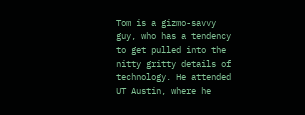Tom is a gizmo-savvy guy, who has a tendency to get pulled into the nitty gritty details of technology. He attended UT Austin, where he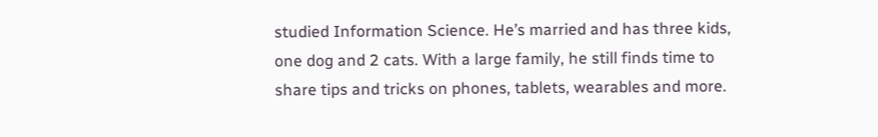studied Information Science. He’s married and has three kids, one dog and 2 cats. With a large family, he still finds time to share tips and tricks on phones, tablets, wearables and more.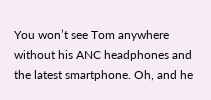You won’t see Tom anywhere without his ANC headphones and the latest smartphone. Oh, and he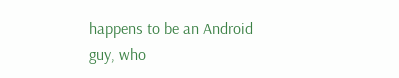happens to be an Android guy, who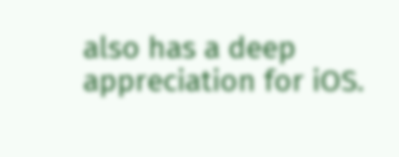also has a deep appreciation for iOS.